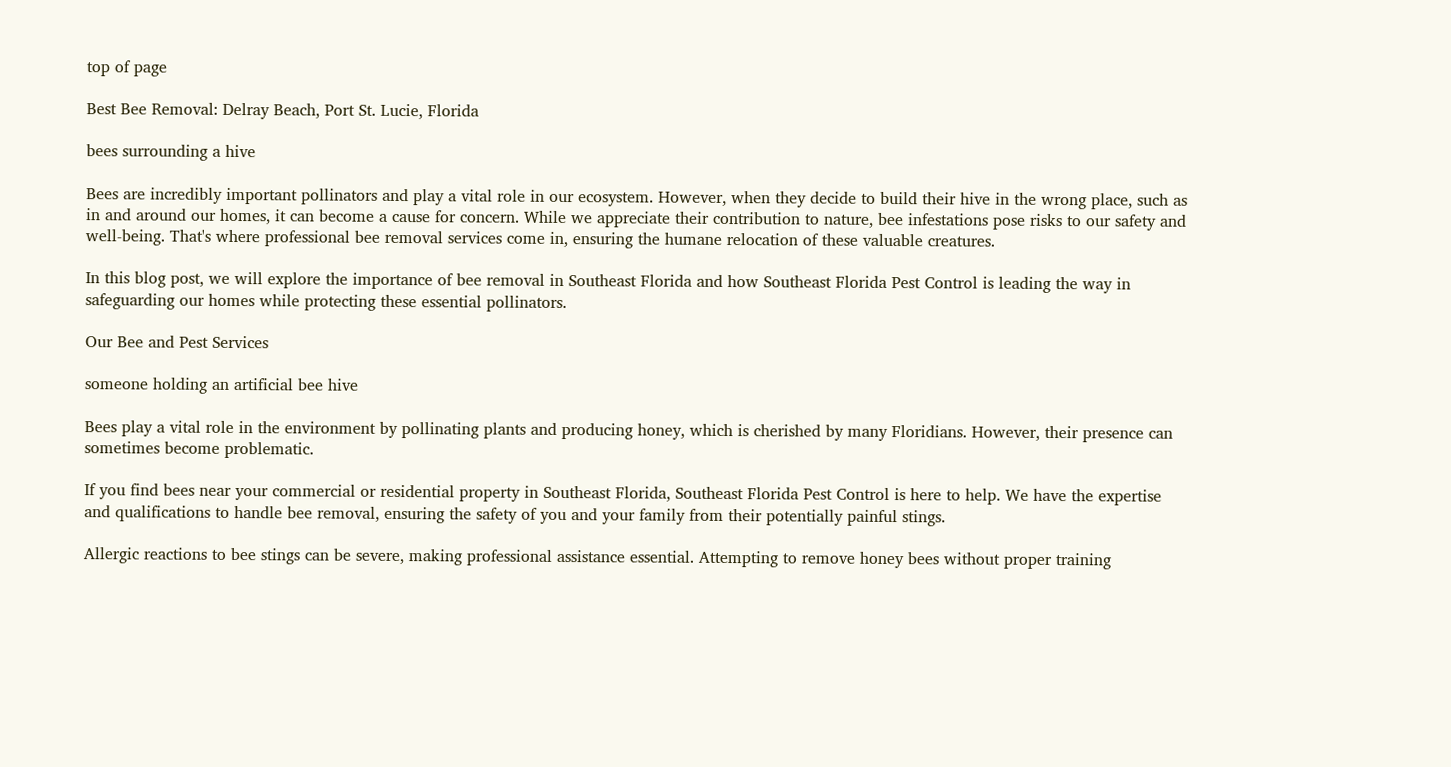top of page

Best Bee Removal: Delray Beach, Port St. Lucie, Florida

bees surrounding a hive

Bees are incredibly important pollinators and play a vital role in our ecosystem. However, when they decide to build their hive in the wrong place, such as in and around our homes, it can become a cause for concern. While we appreciate their contribution to nature, bee infestations pose risks to our safety and well-being. That's where professional bee removal services come in, ensuring the humane relocation of these valuable creatures.

In this blog post, we will explore the importance of bee removal in Southeast Florida and how Southeast Florida Pest Control is leading the way in safeguarding our homes while protecting these essential pollinators.

Our Bee and Pest Services

someone holding an artificial bee hive

Bees play a vital role in the environment by pollinating plants and producing honey, which is cherished by many Floridians. However, their presence can sometimes become problematic.

If you find bees near your commercial or residential property in Southeast Florida, Southeast Florida Pest Control is here to help. We have the expertise and qualifications to handle bee removal, ensuring the safety of you and your family from their potentially painful stings.

Allergic reactions to bee stings can be severe, making professional assistance essential. Attempting to remove honey bees without proper training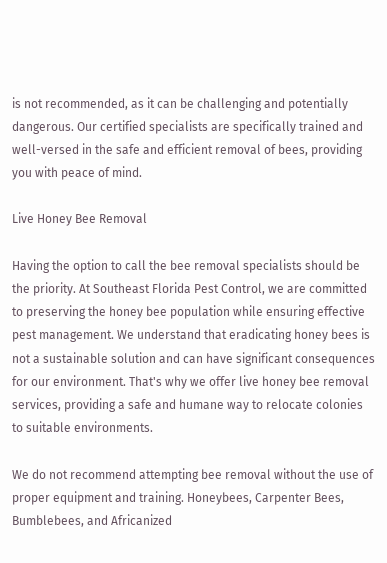is not recommended, as it can be challenging and potentially dangerous. Our certified specialists are specifically trained and well-versed in the safe and efficient removal of bees, providing you with peace of mind.

Live Honey Bee Removal

Having the option to call the bee removal specialists should be the priority. At Southeast Florida Pest Control, we are committed to preserving the honey bee population while ensuring effective pest management. We understand that eradicating honey bees is not a sustainable solution and can have significant consequences for our environment. That's why we offer live honey bee removal services, providing a safe and humane way to relocate colonies to suitable environments.

We do not recommend attempting bee removal without the use of proper equipment and training. Honeybees, Carpenter Bees, Bumblebees, and Africanized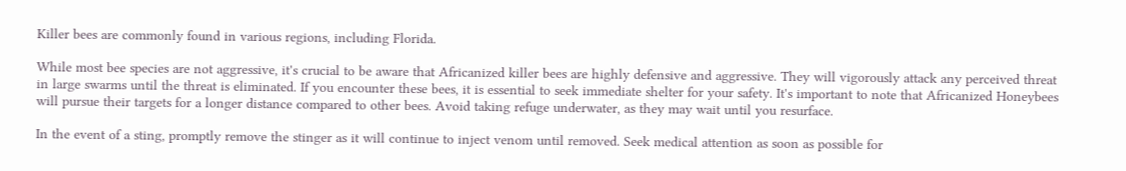Killer bees are commonly found in various regions, including Florida.

While most bee species are not aggressive, it's crucial to be aware that Africanized killer bees are highly defensive and aggressive. They will vigorously attack any perceived threat in large swarms until the threat is eliminated. If you encounter these bees, it is essential to seek immediate shelter for your safety. It's important to note that Africanized Honeybees will pursue their targets for a longer distance compared to other bees. Avoid taking refuge underwater, as they may wait until you resurface.

In the event of a sting, promptly remove the stinger as it will continue to inject venom until removed. Seek medical attention as soon as possible for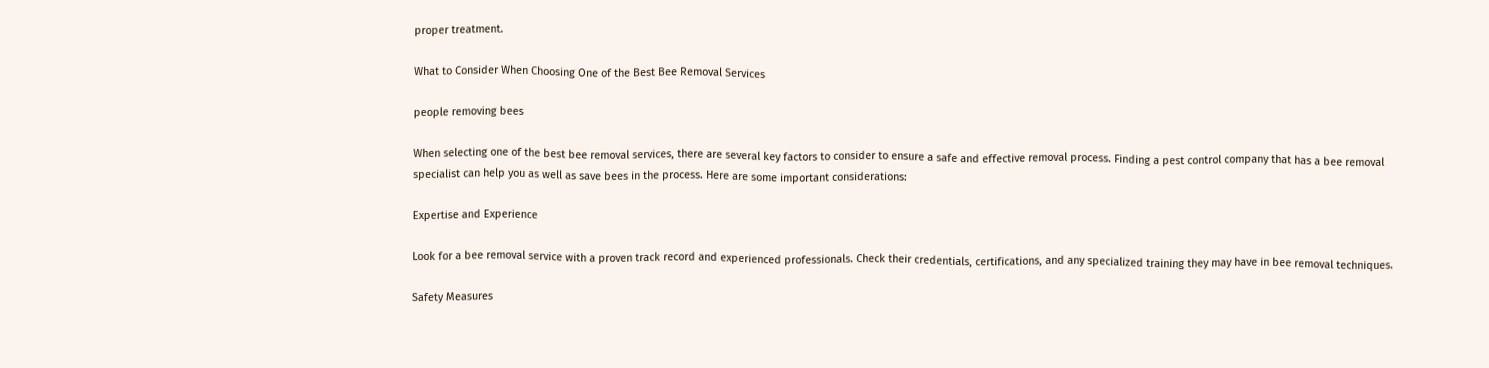proper treatment.

What to Consider When Choosing One of the Best Bee Removal Services

people removing bees

When selecting one of the best bee removal services, there are several key factors to consider to ensure a safe and effective removal process. Finding a pest control company that has a bee removal specialist can help you as well as save bees in the process. Here are some important considerations:

Expertise and Experience

Look for a bee removal service with a proven track record and experienced professionals. Check their credentials, certifications, and any specialized training they may have in bee removal techniques.

Safety Measures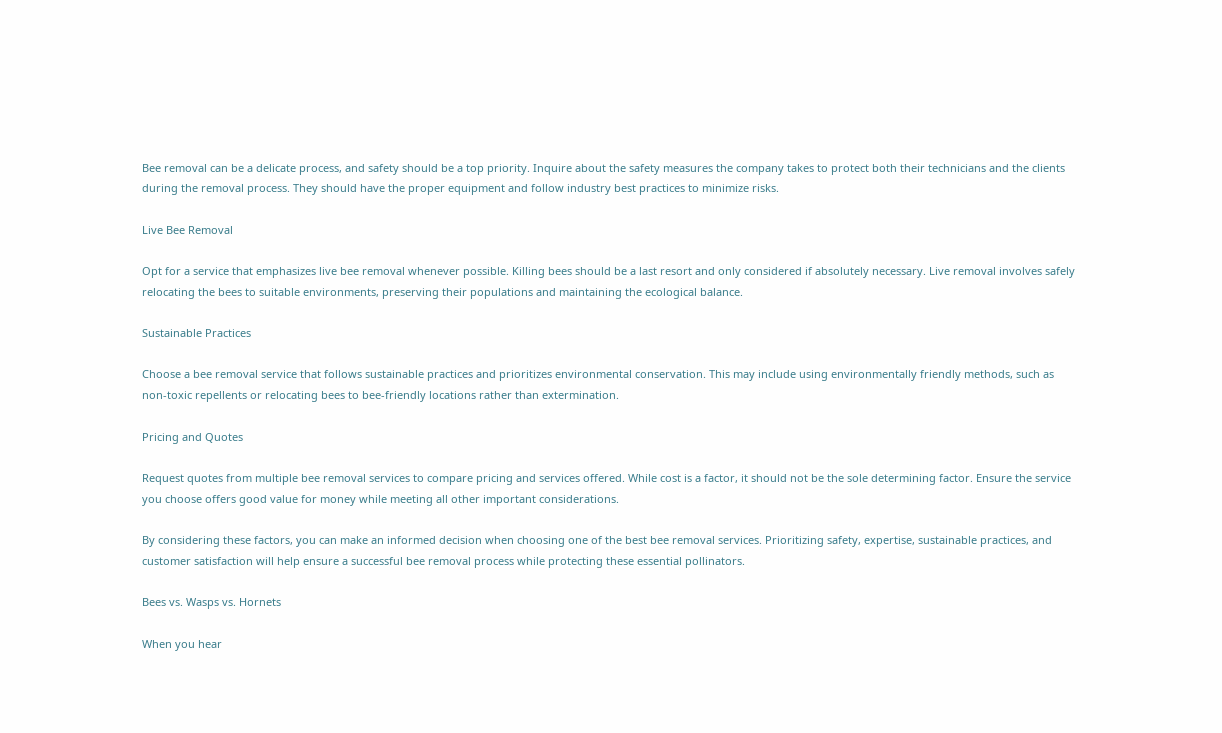Bee removal can be a delicate process, and safety should be a top priority. Inquire about the safety measures the company takes to protect both their technicians and the clients during the removal process. They should have the proper equipment and follow industry best practices to minimize risks.

Live Bee Removal

Opt for a service that emphasizes live bee removal whenever possible. Killing bees should be a last resort and only considered if absolutely necessary. Live removal involves safely relocating the bees to suitable environments, preserving their populations and maintaining the ecological balance.

Sustainable Practices

Choose a bee removal service that follows sustainable practices and prioritizes environmental conservation. This may include using environmentally friendly methods, such as non-toxic repellents or relocating bees to bee-friendly locations rather than extermination.

Pricing and Quotes

Request quotes from multiple bee removal services to compare pricing and services offered. While cost is a factor, it should not be the sole determining factor. Ensure the service you choose offers good value for money while meeting all other important considerations.

By considering these factors, you can make an informed decision when choosing one of the best bee removal services. Prioritizing safety, expertise, sustainable practices, and customer satisfaction will help ensure a successful bee removal process while protecting these essential pollinators.

Bees vs. Wasps vs. Hornets

When you hear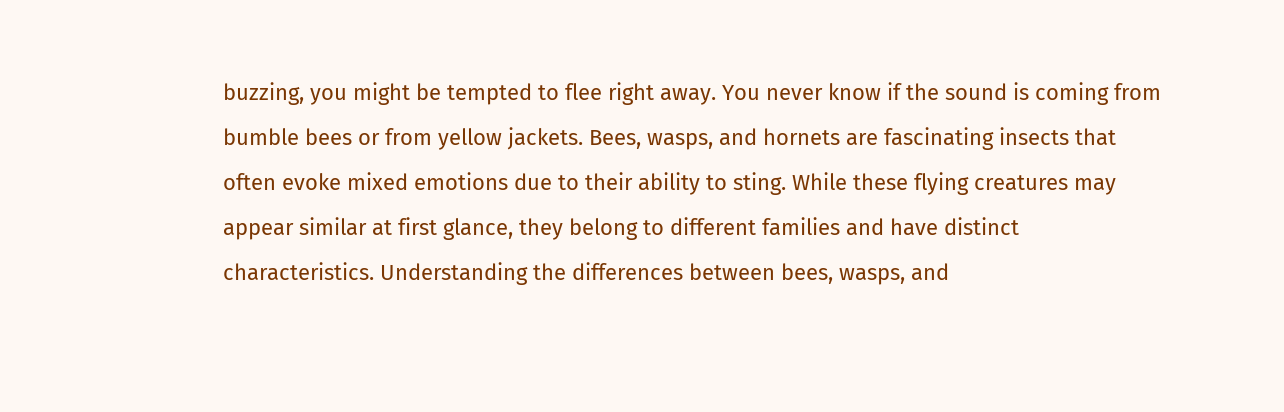buzzing, you might be tempted to flee right away. You never know if the sound is coming from bumble bees or from yellow jackets. Bees, wasps, and hornets are fascinating insects that often evoke mixed emotions due to their ability to sting. While these flying creatures may appear similar at first glance, they belong to different families and have distinct characteristics. Understanding the differences between bees, wasps, and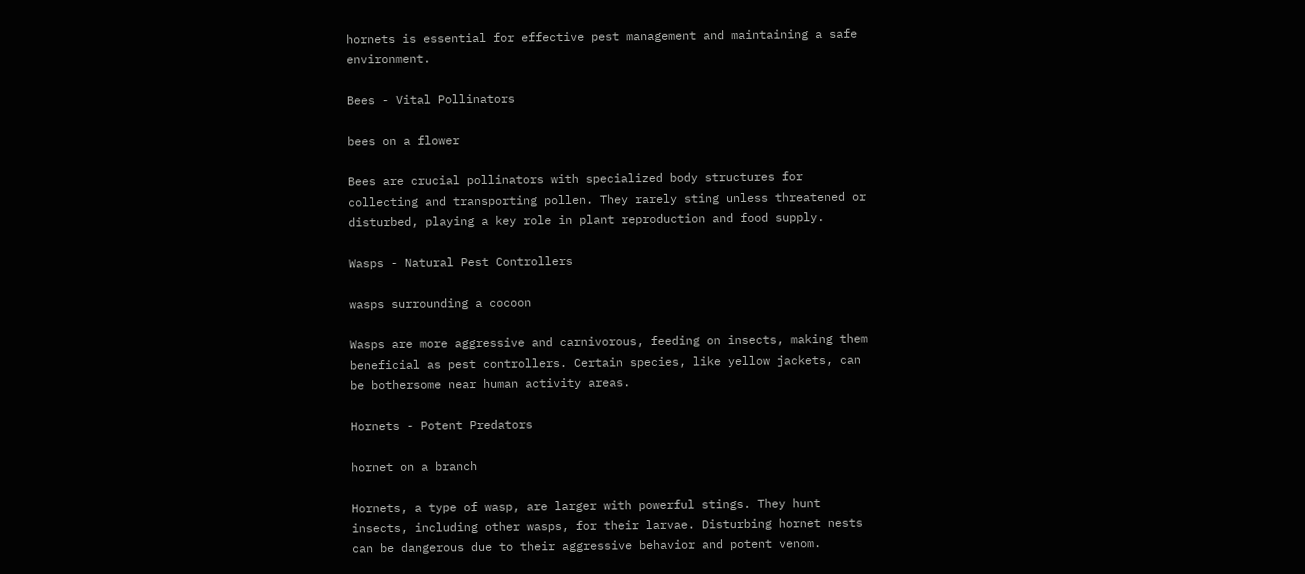hornets is essential for effective pest management and maintaining a safe environment.

Bees - Vital Pollinators

bees on a flower

Bees are crucial pollinators with specialized body structures for collecting and transporting pollen. They rarely sting unless threatened or disturbed, playing a key role in plant reproduction and food supply.

Wasps - Natural Pest Controllers

wasps surrounding a cocoon

Wasps are more aggressive and carnivorous, feeding on insects, making them beneficial as pest controllers. Certain species, like yellow jackets, can be bothersome near human activity areas.

Hornets - Potent Predators

hornet on a branch

Hornets, a type of wasp, are larger with powerful stings. They hunt insects, including other wasps, for their larvae. Disturbing hornet nests can be dangerous due to their aggressive behavior and potent venom.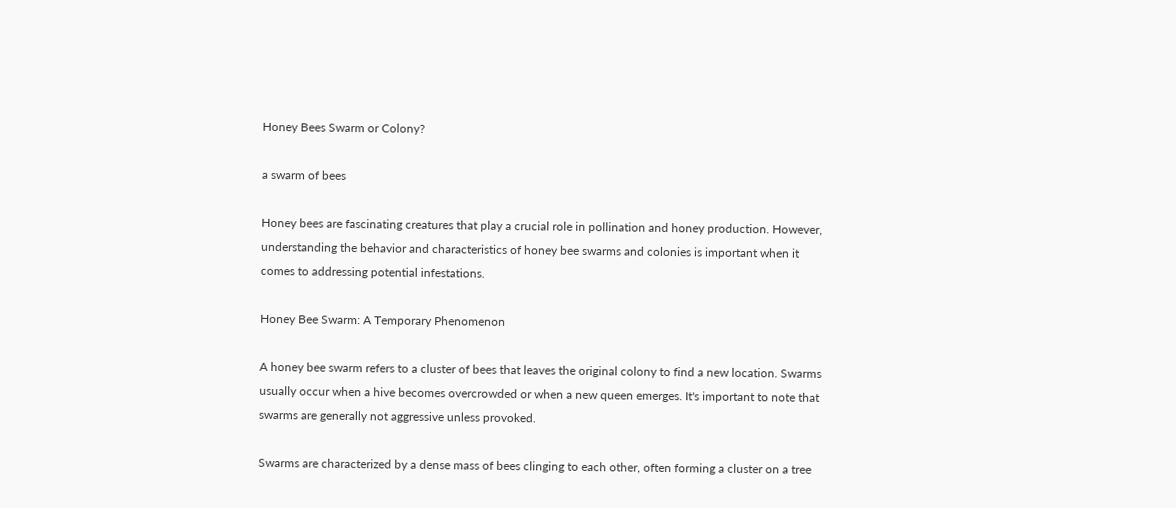Honey Bees Swarm or Colony?

a swarm of bees

Honey bees are fascinating creatures that play a crucial role in pollination and honey production. However, understanding the behavior and characteristics of honey bee swarms and colonies is important when it comes to addressing potential infestations.

Honey Bee Swarm: A Temporary Phenomenon

A honey bee swarm refers to a cluster of bees that leaves the original colony to find a new location. Swarms usually occur when a hive becomes overcrowded or when a new queen emerges. It's important to note that swarms are generally not aggressive unless provoked.

Swarms are characterized by a dense mass of bees clinging to each other, often forming a cluster on a tree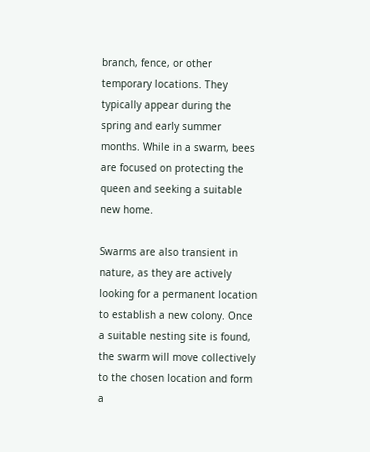branch, fence, or other temporary locations. They typically appear during the spring and early summer months. While in a swarm, bees are focused on protecting the queen and seeking a suitable new home.

Swarms are also transient in nature, as they are actively looking for a permanent location to establish a new colony. Once a suitable nesting site is found, the swarm will move collectively to the chosen location and form a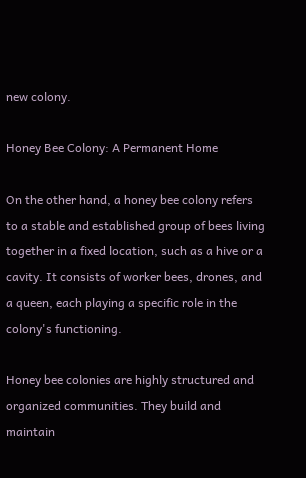new colony.

Honey Bee Colony: A Permanent Home

On the other hand, a honey bee colony refers to a stable and established group of bees living together in a fixed location, such as a hive or a cavity. It consists of worker bees, drones, and a queen, each playing a specific role in the colony's functioning.

Honey bee colonies are highly structured and organized communities. They build and maintain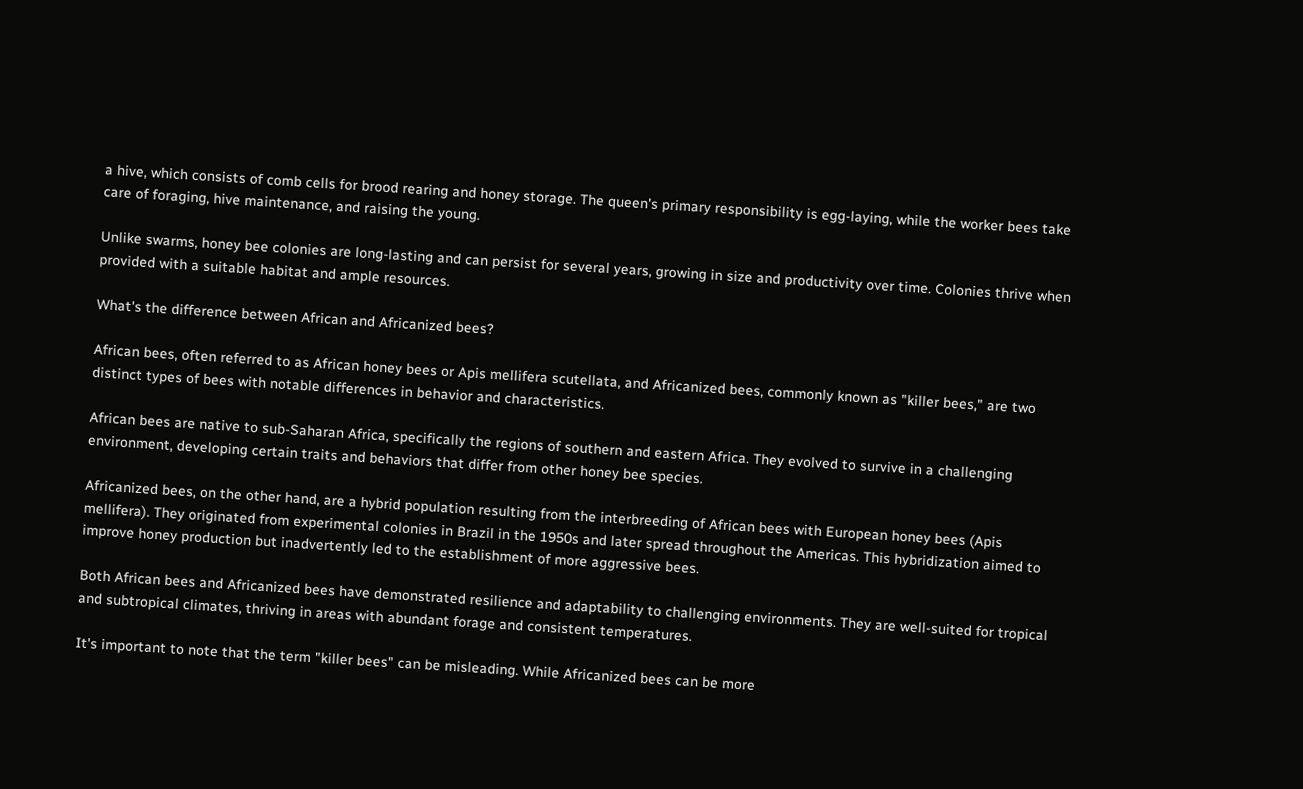a hive, which consists of comb cells for brood rearing and honey storage. The queen's primary responsibility is egg-laying, while the worker bees take care of foraging, hive maintenance, and raising the young.

Unlike swarms, honey bee colonies are long-lasting and can persist for several years, growing in size and productivity over time. Colonies thrive when provided with a suitable habitat and ample resources.

What's the difference between African and Africanized bees?

African bees, often referred to as African honey bees or Apis mellifera scutellata, and Africanized bees, commonly known as "killer bees," are two distinct types of bees with notable differences in behavior and characteristics.

African bees are native to sub-Saharan Africa, specifically the regions of southern and eastern Africa. They evolved to survive in a challenging environment, developing certain traits and behaviors that differ from other honey bee species.

Africanized bees, on the other hand, are a hybrid population resulting from the interbreeding of African bees with European honey bees (Apis mellifera). They originated from experimental colonies in Brazil in the 1950s and later spread throughout the Americas. This hybridization aimed to improve honey production but inadvertently led to the establishment of more aggressive bees.

Both African bees and Africanized bees have demonstrated resilience and adaptability to challenging environments. They are well-suited for tropical and subtropical climates, thriving in areas with abundant forage and consistent temperatures.

It's important to note that the term "killer bees" can be misleading. While Africanized bees can be more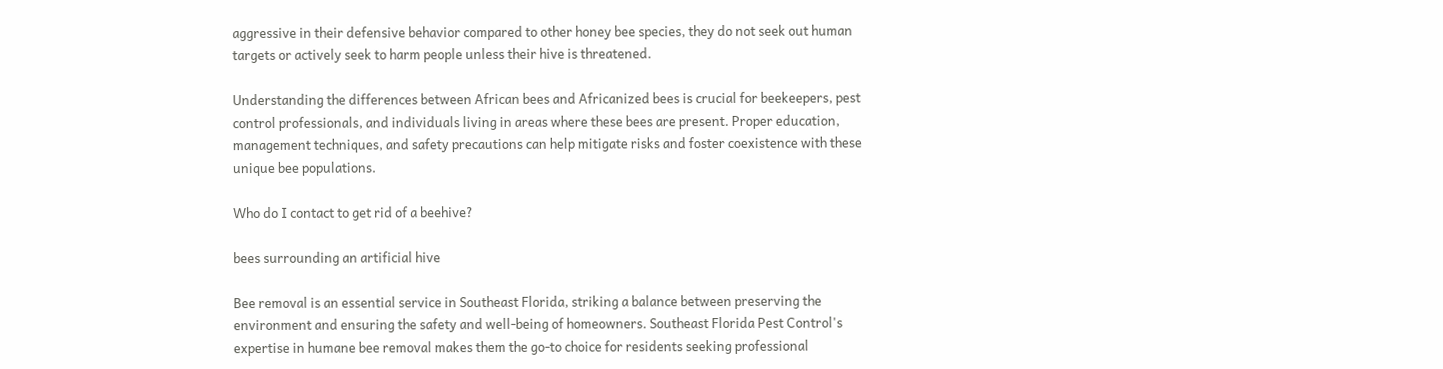aggressive in their defensive behavior compared to other honey bee species, they do not seek out human targets or actively seek to harm people unless their hive is threatened.

Understanding the differences between African bees and Africanized bees is crucial for beekeepers, pest control professionals, and individuals living in areas where these bees are present. Proper education, management techniques, and safety precautions can help mitigate risks and foster coexistence with these unique bee populations.

Who do I contact to get rid of a beehive?

bees surrounding an artificial hive

Bee removal is an essential service in Southeast Florida, striking a balance between preserving the environment and ensuring the safety and well-being of homeowners. Southeast Florida Pest Control's expertise in humane bee removal makes them the go-to choice for residents seeking professional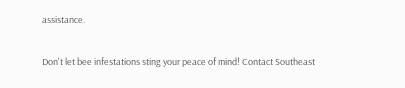assistance.

Don't let bee infestations sting your peace of mind! Contact Southeast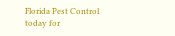Florida Pest Control today for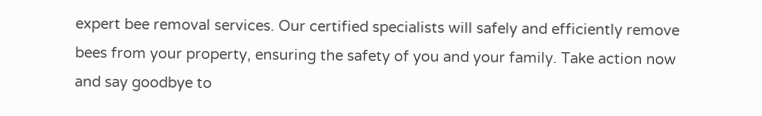expert bee removal services. Our certified specialists will safely and efficiently remove bees from your property, ensuring the safety of you and your family. Take action now and say goodbye to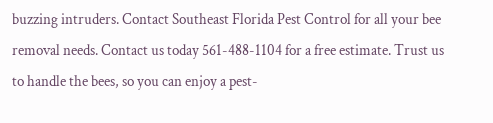buzzing intruders. Contact Southeast Florida Pest Control for all your bee removal needs. Contact us today 561-488-1104 for a free estimate. Trust us to handle the bees, so you can enjoy a pest-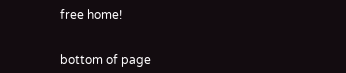free home!


bottom of page